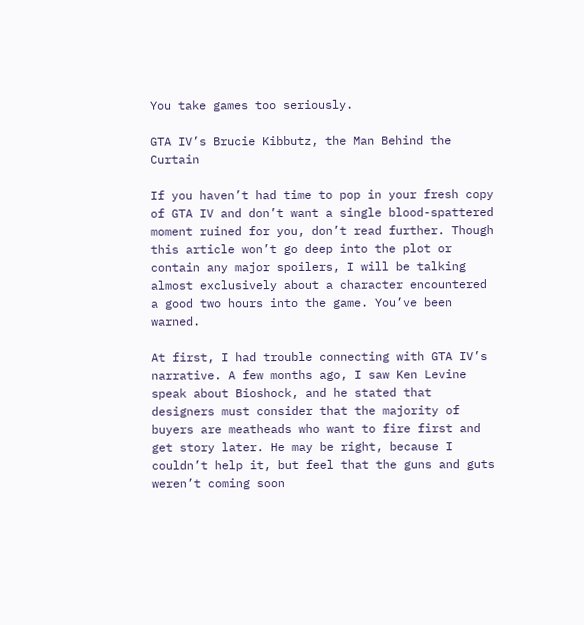You take games too seriously.

GTA IV’s Brucie Kibbutz, the Man Behind the Curtain

If you haven’t had time to pop in your fresh copy of GTA IV and don’t want a single blood-spattered moment ruined for you, don’t read further. Though this article won’t go deep into the plot or contain any major spoilers, I will be talking almost exclusively about a character encountered a good two hours into the game. You’ve been warned.

At first, I had trouble connecting with GTA IV’s narrative. A few months ago, I saw Ken Levine speak about Bioshock, and he stated that designers must consider that the majority of buyers are meatheads who want to fire first and get story later. He may be right, because I couldn’t help it, but feel that the guns and guts weren’t coming soon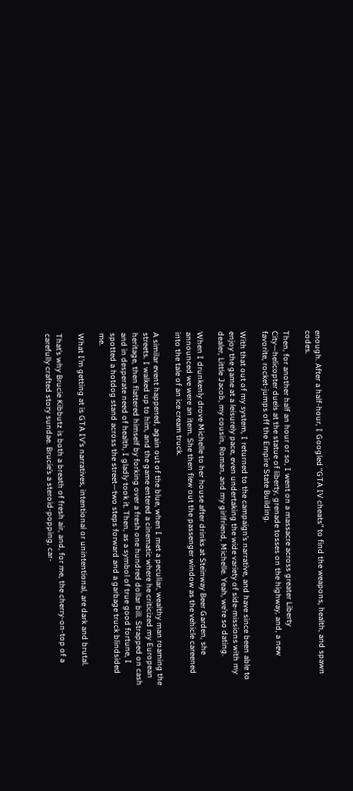enough. After a half-hour, I Googled “GTA IV cheats” to find the weapons, health, and spawn codes.

Then, for another half an hour or so, I went on a massacre across greater Liberty City—helicopter duels at the statue of liberty, grenade tosses on the highway, and, a new favorite, rocket-jumps off the Empire State Building.

With that out of my system, I returned to the campaign’s narrative, and have since been able to enjoy the game at a leisurely pace, even undertaking the wide variety of side-missions with my dealer, Little Jacob, my cousin, Roman, and my girlfriend, Michelle. Yeah, we’re so dating.

When I drunkenly drove Michelle to her house after drinks at Steinway Beer Garden, she announced we were an item. She then flew out the passenger window as the vehicle careened into the tale of an ice cream truck.

A similar event happened, again out of the blue, when I met a peculiar, wealthy man roaming the streets. I walked up to him, and the game entered a cinematic where he criticized my European heritage, then flattered himself by forking over a fresh one hundred dollar bill. Strapped on cash and in desperate need of health, I gladly took it. Then, as a symbol of true good fortune, I spotted a hotdog stand across the street—two steps forward and a garbage truck blindsided me.

What I’m getting at is GTA IV’s narratives, intentional or unintentional, are dark and brutal.

That’s why Brucie Kibbutz is both a breath of fresh air, and, for me, the cherry-on-top of a carefully crafted story sundae. Brucie’s a steroid-popping, car-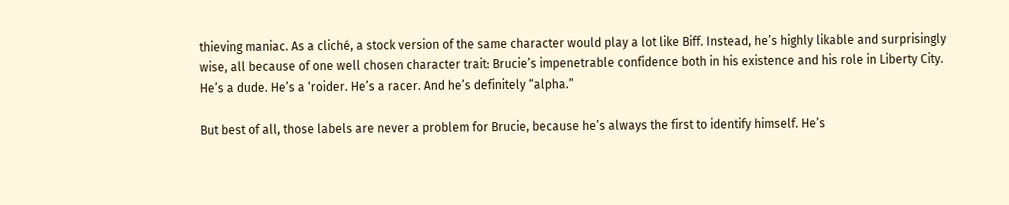thieving maniac. As a cliché, a stock version of the same character would play a lot like Biff. Instead, he’s highly likable and surprisingly wise, all because of one well chosen character trait: Brucie’s impenetrable confidence both in his existence and his role in Liberty City. He’s a dude. He’s a ‘roider. He’s a racer. And he’s definitely “alpha.”

But best of all, those labels are never a problem for Brucie, because he’s always the first to identify himself. He’s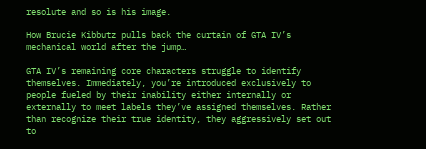resolute and so is his image.

How Brucie Kibbutz pulls back the curtain of GTA IV’s mechanical world after the jump…

GTA IV’s remaining core characters struggle to identify themselves. Immediately, you’re introduced exclusively to people fueled by their inability either internally or externally to meet labels they’ve assigned themselves. Rather than recognize their true identity, they aggressively set out to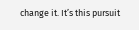change it. It’s this pursuit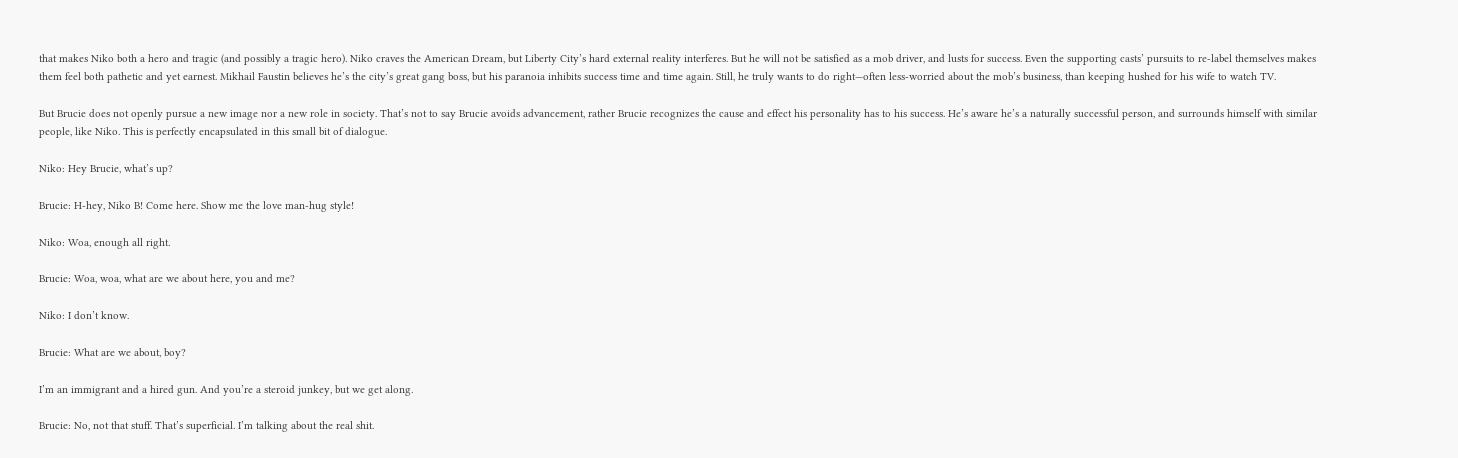that makes Niko both a hero and tragic (and possibly a tragic hero). Niko craves the American Dream, but Liberty City’s hard external reality interferes. But he will not be satisfied as a mob driver, and lusts for success. Even the supporting casts’ pursuits to re-label themselves makes them feel both pathetic and yet earnest. Mikhail Faustin believes he’s the city’s great gang boss, but his paranoia inhibits success time and time again. Still, he truly wants to do right—often less-worried about the mob’s business, than keeping hushed for his wife to watch TV.

But Brucie does not openly pursue a new image nor a new role in society. That’s not to say Brucie avoids advancement, rather Brucie recognizes the cause and effect his personality has to his success. He’s aware he’s a naturally successful person, and surrounds himself with similar people, like Niko. This is perfectly encapsulated in this small bit of dialogue.

Niko: Hey Brucie, what’s up?

Brucie: H-hey, Niko B! Come here. Show me the love man-hug style!

Niko: Woa, enough all right.

Brucie: Woa, woa, what are we about here, you and me?

Niko: I don’t know.

Brucie: What are we about, boy?

I’m an immigrant and a hired gun. And you’re a steroid junkey, but we get along.

Brucie: No, not that stuff. That’s superficial. I’m talking about the real shit.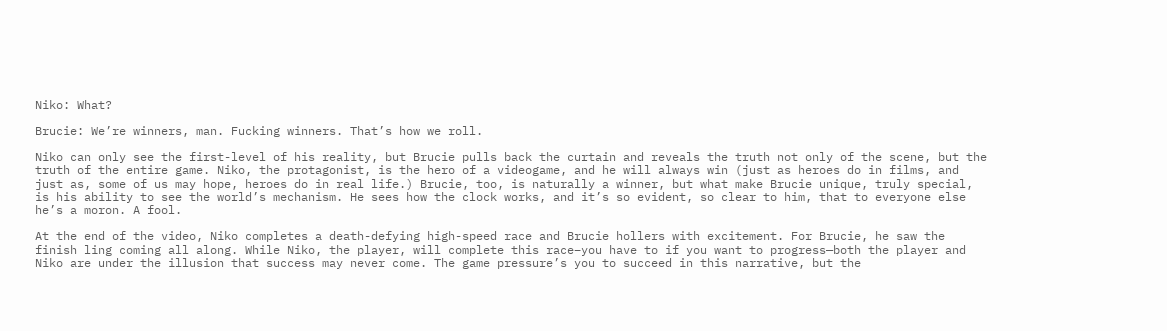Niko: What?

Brucie: We’re winners, man. Fucking winners. That’s how we roll.

Niko can only see the first-level of his reality, but Brucie pulls back the curtain and reveals the truth not only of the scene, but the truth of the entire game. Niko, the protagonist, is the hero of a videogame, and he will always win (just as heroes do in films, and just as, some of us may hope, heroes do in real life.) Brucie, too, is naturally a winner, but what make Brucie unique, truly special, is his ability to see the world’s mechanism. He sees how the clock works, and it’s so evident, so clear to him, that to everyone else he’s a moron. A fool.

At the end of the video, Niko completes a death-defying high-speed race and Brucie hollers with excitement. For Brucie, he saw the finish ling coming all along. While Niko, the player, will complete this race–you have to if you want to progress—both the player and Niko are under the illusion that success may never come. The game pressure’s you to succeed in this narrative, but the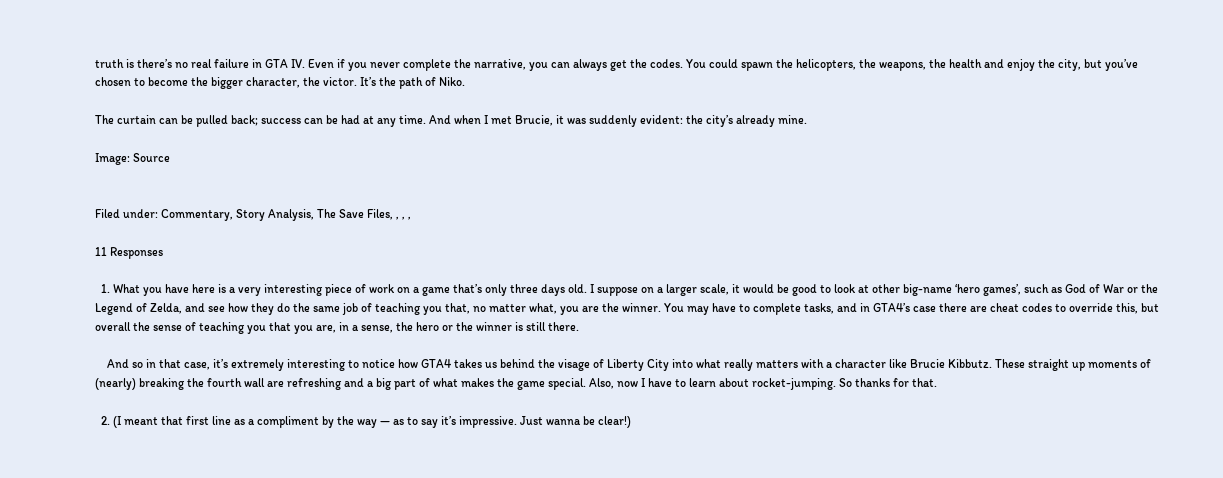truth is there’s no real failure in GTA IV. Even if you never complete the narrative, you can always get the codes. You could spawn the helicopters, the weapons, the health and enjoy the city, but you’ve chosen to become the bigger character, the victor. It’s the path of Niko.

The curtain can be pulled back; success can be had at any time. And when I met Brucie, it was suddenly evident: the city’s already mine.

Image: Source


Filed under: Commentary, Story Analysis, The Save Files, , , ,

11 Responses

  1. What you have here is a very interesting piece of work on a game that’s only three days old. I suppose on a larger scale, it would be good to look at other big-name ‘hero games’, such as God of War or the Legend of Zelda, and see how they do the same job of teaching you that, no matter what, you are the winner. You may have to complete tasks, and in GTA4’s case there are cheat codes to override this, but overall the sense of teaching you that you are, in a sense, the hero or the winner is still there.

    And so in that case, it’s extremely interesting to notice how GTA4 takes us behind the visage of Liberty City into what really matters with a character like Brucie Kibbutz. These straight up moments of (nearly) breaking the fourth wall are refreshing and a big part of what makes the game special. Also, now I have to learn about rocket-jumping. So thanks for that.

  2. (I meant that first line as a compliment by the way — as to say it’s impressive. Just wanna be clear!)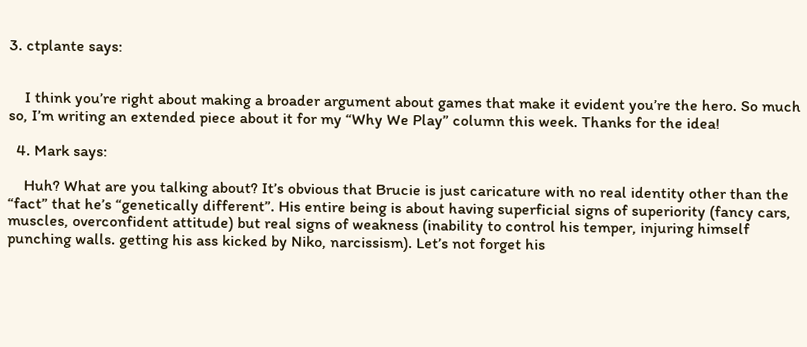3. ctplante says:


    I think you’re right about making a broader argument about games that make it evident you’re the hero. So much so, I’m writing an extended piece about it for my “Why We Play” column this week. Thanks for the idea!

  4. Mark says:

    Huh? What are you talking about? It’s obvious that Brucie is just caricature with no real identity other than the “fact” that he’s “genetically different”. His entire being is about having superficial signs of superiority (fancy cars, muscles, overconfident attitude) but real signs of weakness (inability to control his temper, injuring himself punching walls. getting his ass kicked by Niko, narcissism). Let’s not forget his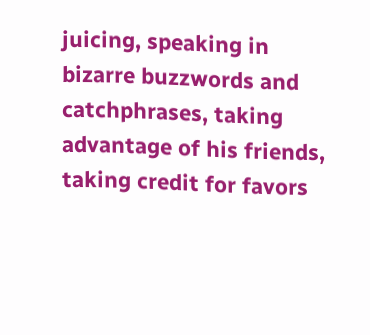juicing, speaking in bizarre buzzwords and catchphrases, taking advantage of his friends, taking credit for favors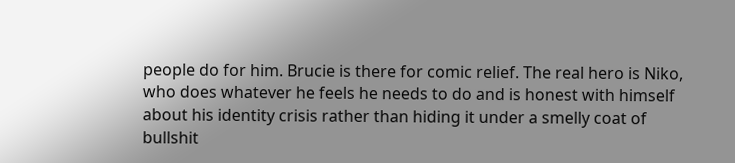people do for him. Brucie is there for comic relief. The real hero is Niko, who does whatever he feels he needs to do and is honest with himself about his identity crisis rather than hiding it under a smelly coat of bullshit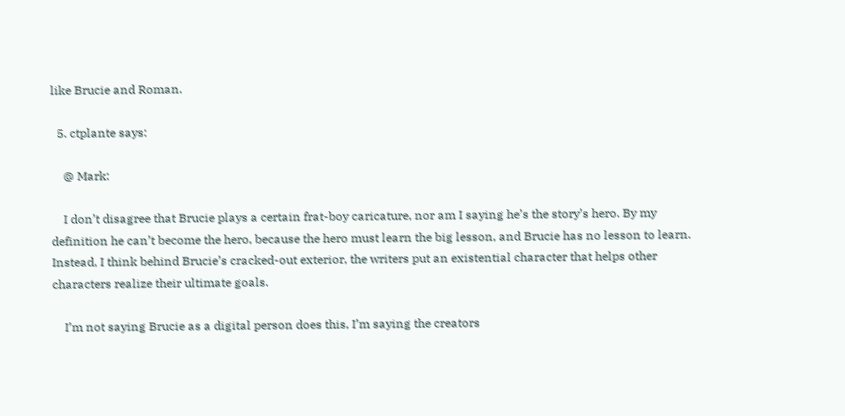like Brucie and Roman.

  5. ctplante says:

    @ Mark:

    I don’t disagree that Brucie plays a certain frat-boy caricature, nor am I saying he’s the story’s hero. By my definition he can’t become the hero, because the hero must learn the big lesson, and Brucie has no lesson to learn. Instead, I think behind Brucie’s cracked-out exterior, the writers put an existential character that helps other characters realize their ultimate goals.

    I’m not saying Brucie as a digital person does this, I’m saying the creators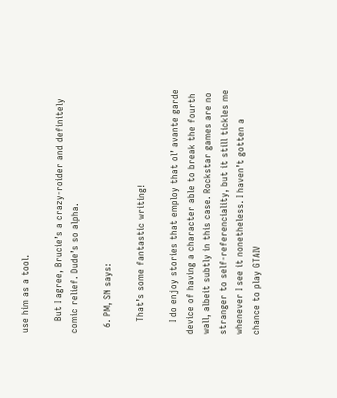use him as a tool.

    But I agree, Brucie’s a crazy-roider and definitely comic relief. Dude’s so alpha.

  6. PM, SN says:

    That’s some fantastic writing!

    I do enjoy stories that employ that ol’ avante garde device of having a character able to break the fourth wall, albeit subtly in this case. Rockstar games are no stranger to self-referenciality, but it still tickles me whenever I see it nonetheless. I haven’t gotten a chance to play GTAIV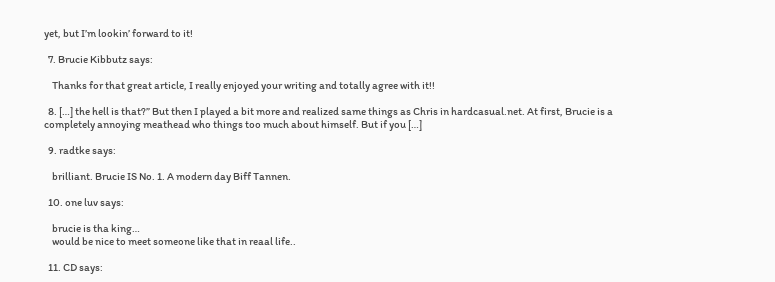yet, but I’m lookin’ forward to it!

  7. Brucie Kibbutz says:

    Thanks for that great article, I really enjoyed your writing and totally agree with it!!

  8. […] the hell is that?” But then I played a bit more and realized same things as Chris in hardcasual.net. At first, Brucie is a completely annoying meathead who things too much about himself. But if you […]

  9. radtke says:

    brilliant. Brucie IS No. 1. A modern day Biff Tannen.

  10. one luv says:

    brucie is tha king…
    would be nice to meet someone like that in reaal life..

  11. CD says: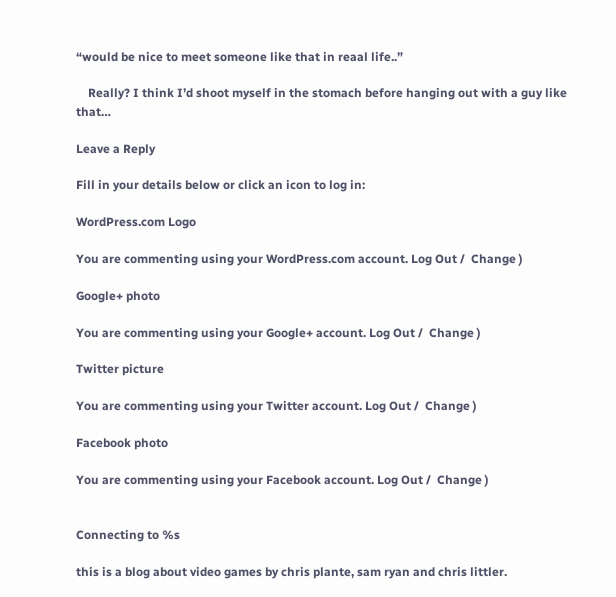“would be nice to meet someone like that in reaal life..”

    Really? I think I’d shoot myself in the stomach before hanging out with a guy like that…

Leave a Reply

Fill in your details below or click an icon to log in:

WordPress.com Logo

You are commenting using your WordPress.com account. Log Out /  Change )

Google+ photo

You are commenting using your Google+ account. Log Out /  Change )

Twitter picture

You are commenting using your Twitter account. Log Out /  Change )

Facebook photo

You are commenting using your Facebook account. Log Out /  Change )


Connecting to %s

this is a blog about video games by chris plante, sam ryan and chris littler.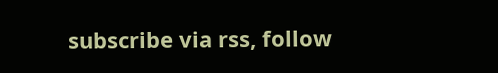subscribe via rss, follow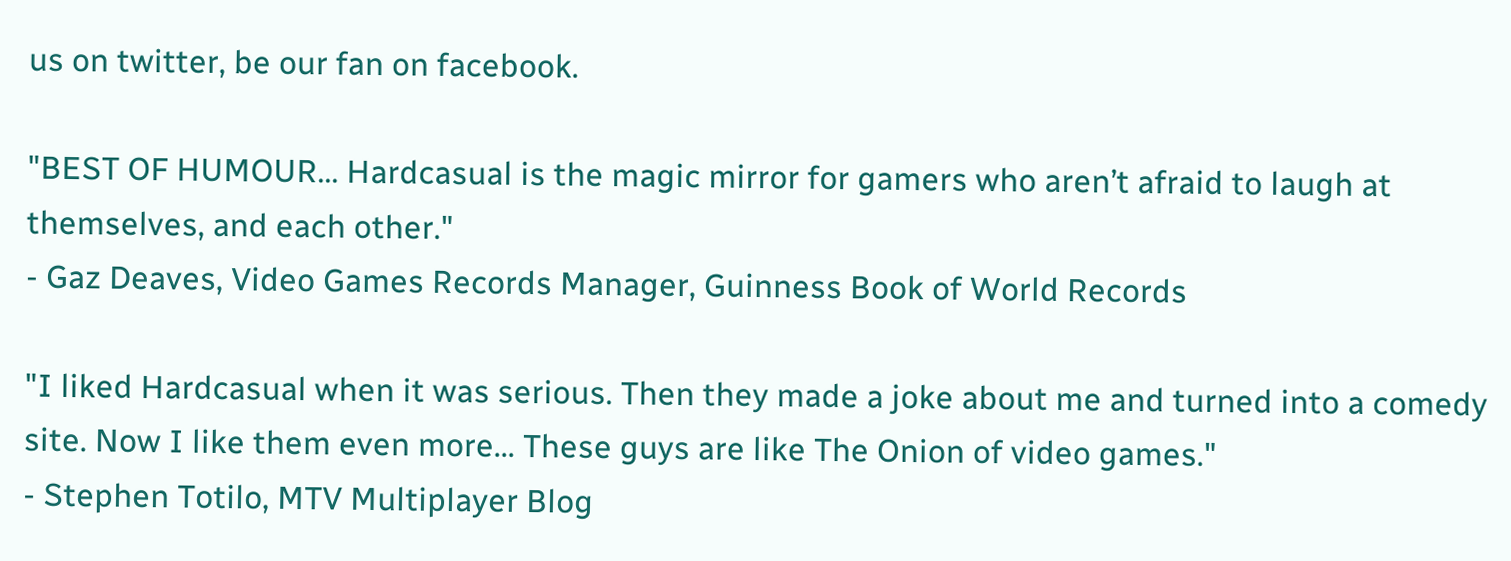us on twitter, be our fan on facebook.

"BEST OF HUMOUR... Hardcasual is the magic mirror for gamers who aren’t afraid to laugh at themselves, and each other."
- Gaz Deaves, Video Games Records Manager, Guinness Book of World Records

"I liked Hardcasual when it was serious. Then they made a joke about me and turned into a comedy site. Now I like them even more... These guys are like The Onion of video games."
- Stephen Totilo, MTV Multiplayer Blog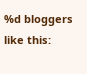%d bloggers like this: